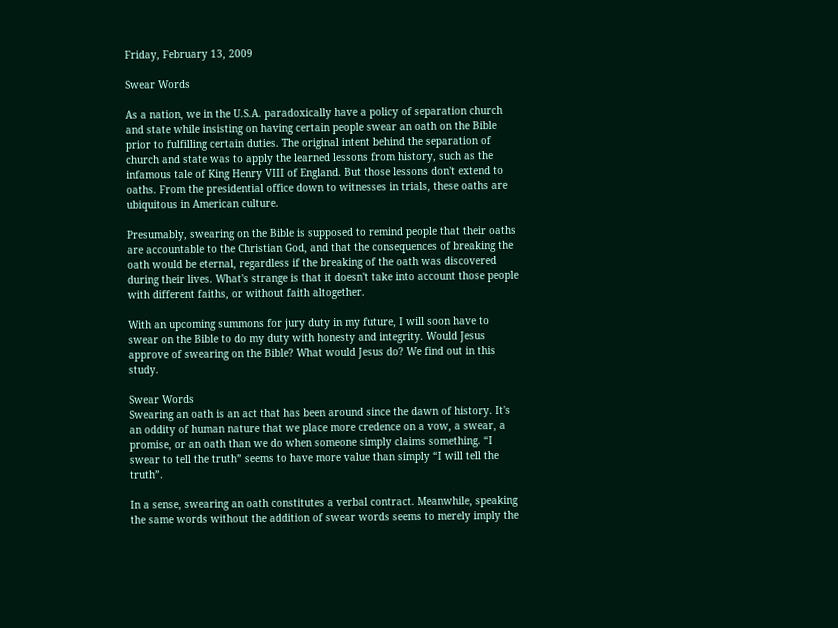Friday, February 13, 2009

Swear Words

As a nation, we in the U.S.A. paradoxically have a policy of separation church and state while insisting on having certain people swear an oath on the Bible prior to fulfilling certain duties. The original intent behind the separation of church and state was to apply the learned lessons from history, such as the infamous tale of King Henry VIII of England. But those lessons don't extend to oaths. From the presidential office down to witnesses in trials, these oaths are ubiquitous in American culture.

Presumably, swearing on the Bible is supposed to remind people that their oaths are accountable to the Christian God, and that the consequences of breaking the oath would be eternal, regardless if the breaking of the oath was discovered during their lives. What's strange is that it doesn't take into account those people with different faiths, or without faith altogether.

With an upcoming summons for jury duty in my future, I will soon have to swear on the Bible to do my duty with honesty and integrity. Would Jesus approve of swearing on the Bible? What would Jesus do? We find out in this study.

Swear Words
Swearing an oath is an act that has been around since the dawn of history. It's an oddity of human nature that we place more credence on a vow, a swear, a promise, or an oath than we do when someone simply claims something. “I swear to tell the truth” seems to have more value than simply “I will tell the truth”.

In a sense, swearing an oath constitutes a verbal contract. Meanwhile, speaking the same words without the addition of swear words seems to merely imply the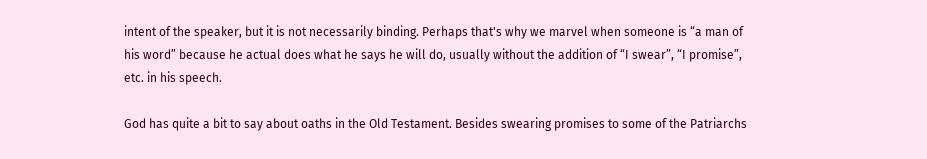intent of the speaker, but it is not necessarily binding. Perhaps that's why we marvel when someone is “a man of his word” because he actual does what he says he will do, usually without the addition of “I swear”, “I promise”, etc. in his speech.

God has quite a bit to say about oaths in the Old Testament. Besides swearing promises to some of the Patriarchs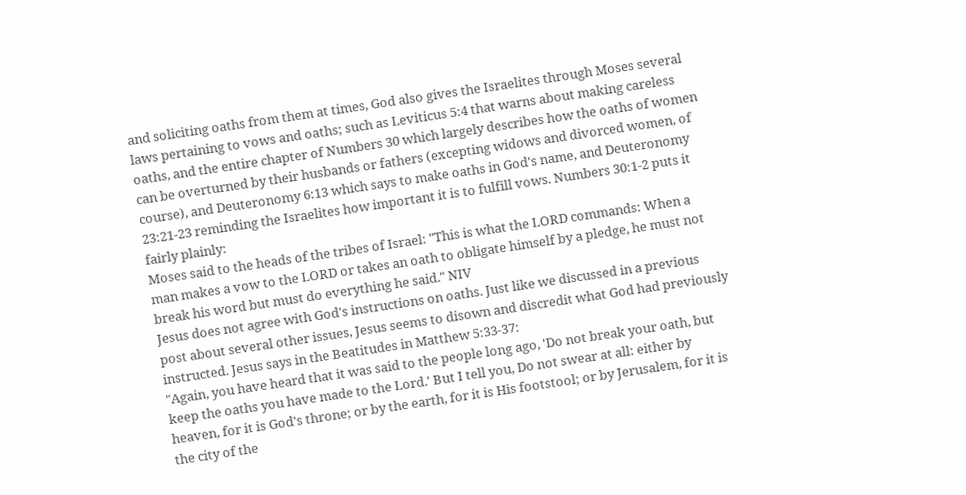and soliciting oaths from them at times, God also gives the Israelites through Moses several laws pertaining to vows and oaths; such as Leviticus 5:4 that warns about making careless oaths, and the entire chapter of Numbers 30 which largely describes how the oaths of women can be overturned by their husbands or fathers (excepting widows and divorced women, of course), and Deuteronomy 6:13 which says to make oaths in God's name, and Deuteronomy 23:21-23 reminding the Israelites how important it is to fulfill vows. Numbers 30:1-2 puts it fairly plainly:
Moses said to the heads of the tribes of Israel: "This is what the LORD commands: When a man makes a vow to the LORD or takes an oath to obligate himself by a pledge, he must not break his word but must do everything he said." NIV
Jesus does not agree with God's instructions on oaths. Just like we discussed in a previous post about several other issues, Jesus seems to disown and discredit what God had previously instructed. Jesus says in the Beatitudes in Matthew 5:33-37:
"Again, you have heard that it was said to the people long ago, 'Do not break your oath, but keep the oaths you have made to the Lord.' But I tell you, Do not swear at all: either by heaven, for it is God's throne; or by the earth, for it is His footstool; or by Jerusalem, for it is the city of the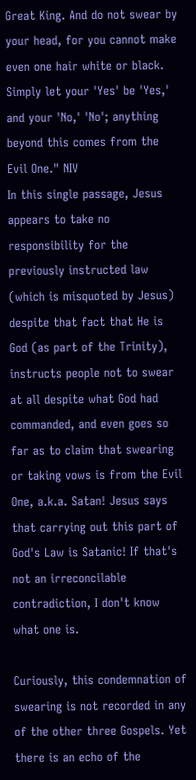Great King. And do not swear by your head, for you cannot make even one hair white or black. Simply let your 'Yes' be 'Yes,' and your 'No,' 'No'; anything beyond this comes from the Evil One." NIV
In this single passage, Jesus appears to take no responsibility for the previously instructed law (which is misquoted by Jesus) despite that fact that He is God (as part of the Trinity), instructs people not to swear at all despite what God had commanded, and even goes so far as to claim that swearing or taking vows is from the Evil One, a.k.a. Satan! Jesus says that carrying out this part of God's Law is Satanic! If that's not an irreconcilable contradiction, I don't know what one is.

Curiously, this condemnation of swearing is not recorded in any of the other three Gospels. Yet there is an echo of the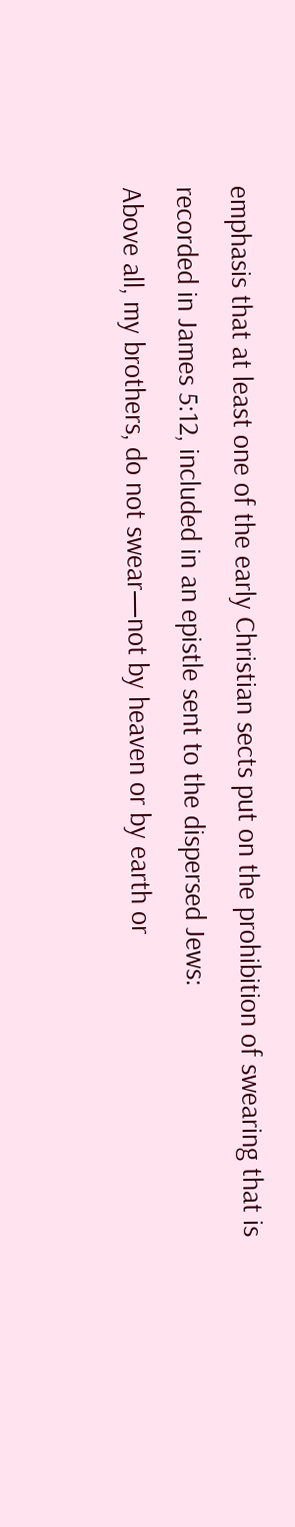emphasis that at least one of the early Christian sects put on the prohibition of swearing that is recorded in James 5:12, included in an epistle sent to the dispersed Jews:
Above all, my brothers, do not swear—not by heaven or by earth or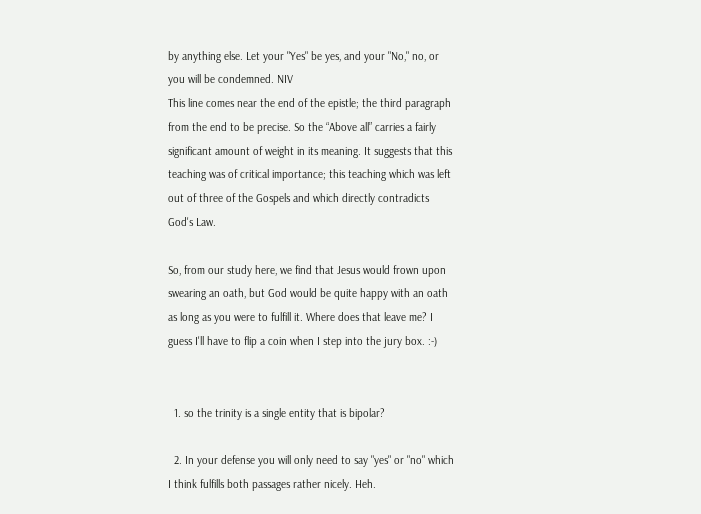by anything else. Let your "Yes" be yes, and your "No," no, or you will be condemned. NIV
This line comes near the end of the epistle; the third paragraph from the end to be precise. So the “Above all” carries a fairly significant amount of weight in its meaning. It suggests that this teaching was of critical importance; this teaching which was left out of three of the Gospels and which directly contradicts God's Law.

So, from our study here, we find that Jesus would frown upon swearing an oath, but God would be quite happy with an oath as long as you were to fulfill it. Where does that leave me? I guess I'll have to flip a coin when I step into the jury box. :-)


  1. so the trinity is a single entity that is bipolar?

  2. In your defense you will only need to say "yes" or "no" which I think fulfills both passages rather nicely. Heh.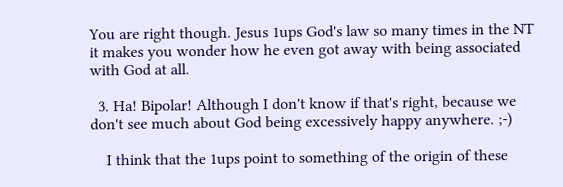You are right though. Jesus 1ups God's law so many times in the NT it makes you wonder how he even got away with being associated with God at all.

  3. Ha! Bipolar! Although I don't know if that's right, because we don't see much about God being excessively happy anywhere. ;-)

    I think that the 1ups point to something of the origin of these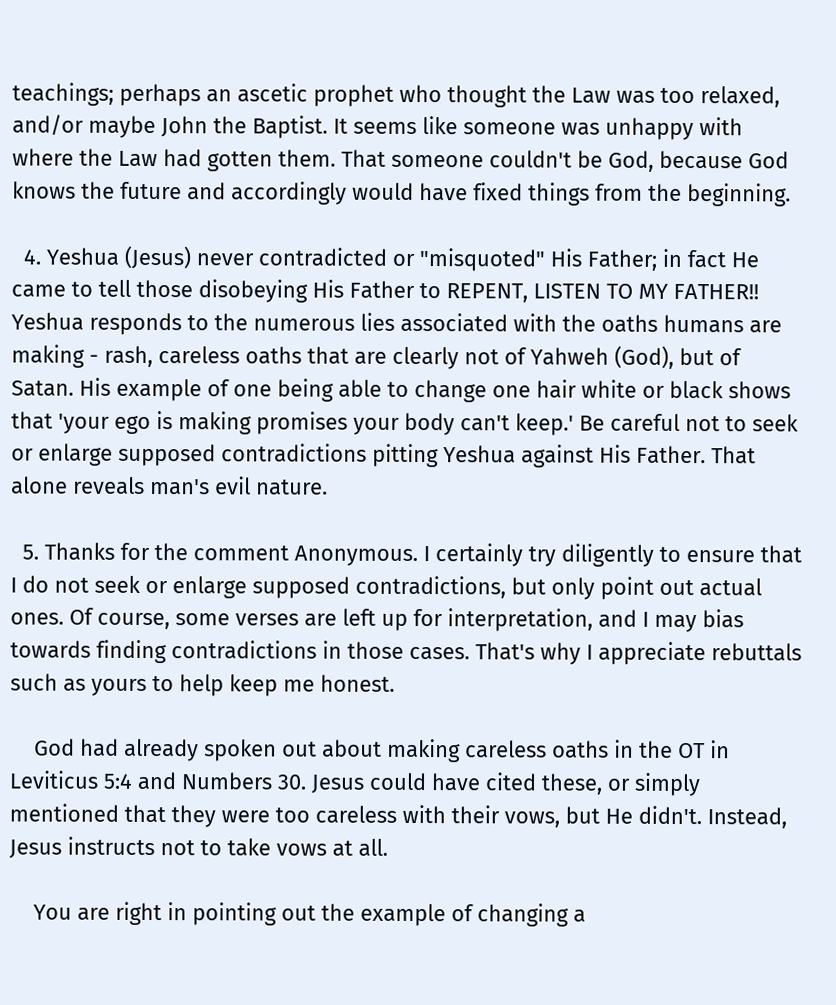teachings; perhaps an ascetic prophet who thought the Law was too relaxed, and/or maybe John the Baptist. It seems like someone was unhappy with where the Law had gotten them. That someone couldn't be God, because God knows the future and accordingly would have fixed things from the beginning.

  4. Yeshua (Jesus) never contradicted or "misquoted" His Father; in fact He came to tell those disobeying His Father to REPENT, LISTEN TO MY FATHER!! Yeshua responds to the numerous lies associated with the oaths humans are making - rash, careless oaths that are clearly not of Yahweh (God), but of Satan. His example of one being able to change one hair white or black shows that 'your ego is making promises your body can't keep.' Be careful not to seek or enlarge supposed contradictions pitting Yeshua against His Father. That alone reveals man's evil nature.

  5. Thanks for the comment Anonymous. I certainly try diligently to ensure that I do not seek or enlarge supposed contradictions, but only point out actual ones. Of course, some verses are left up for interpretation, and I may bias towards finding contradictions in those cases. That's why I appreciate rebuttals such as yours to help keep me honest.

    God had already spoken out about making careless oaths in the OT in Leviticus 5:4 and Numbers 30. Jesus could have cited these, or simply mentioned that they were too careless with their vows, but He didn't. Instead, Jesus instructs not to take vows at all.

    You are right in pointing out the example of changing a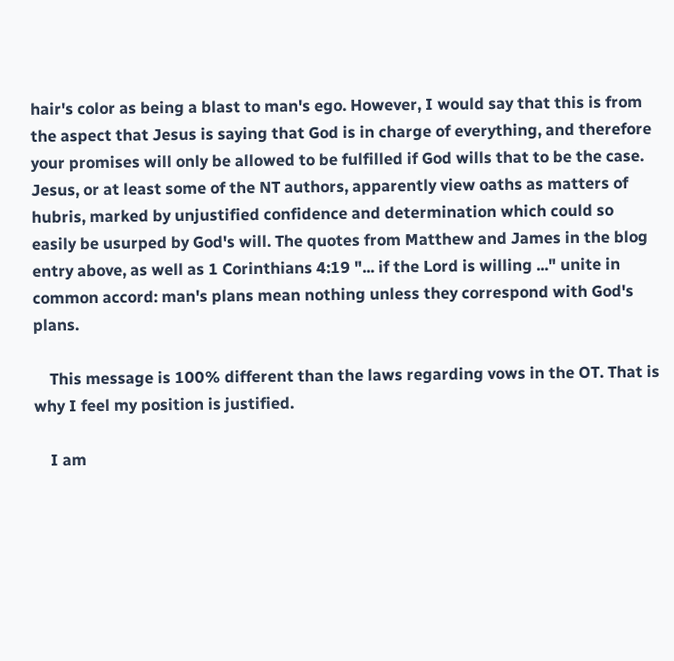hair's color as being a blast to man's ego. However, I would say that this is from the aspect that Jesus is saying that God is in charge of everything, and therefore your promises will only be allowed to be fulfilled if God wills that to be the case. Jesus, or at least some of the NT authors, apparently view oaths as matters of hubris, marked by unjustified confidence and determination which could so easily be usurped by God's will. The quotes from Matthew and James in the blog entry above, as well as 1 Corinthians 4:19 "... if the Lord is willing ..." unite in common accord: man's plans mean nothing unless they correspond with God's plans.

    This message is 100% different than the laws regarding vows in the OT. That is why I feel my position is justified.

    I am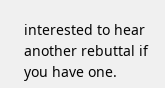interested to hear another rebuttal if you have one.